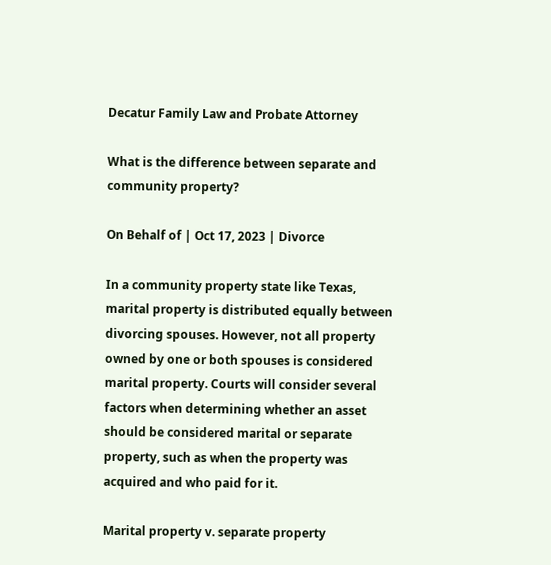Decatur Family Law and Probate Attorney

What is the difference between separate and community property?

On Behalf of | Oct 17, 2023 | Divorce

In a community property state like Texas, marital property is distributed equally between divorcing spouses. However, not all property owned by one or both spouses is considered marital property. Courts will consider several factors when determining whether an asset should be considered marital or separate property, such as when the property was acquired and who paid for it.

Marital property v. separate property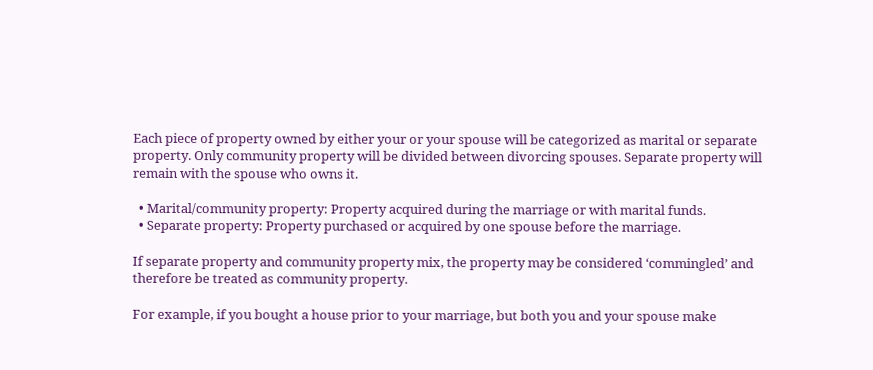Each piece of property owned by either your or your spouse will be categorized as marital or separate property. Only community property will be divided between divorcing spouses. Separate property will remain with the spouse who owns it.

  • Marital/community property: Property acquired during the marriage or with marital funds.
  • Separate property: Property purchased or acquired by one spouse before the marriage.

If separate property and community property mix, the property may be considered ‘commingled’ and therefore be treated as community property.

For example, if you bought a house prior to your marriage, but both you and your spouse make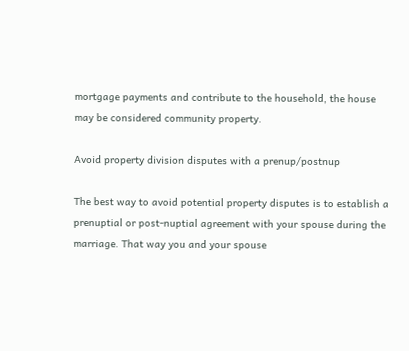mortgage payments and contribute to the household, the house may be considered community property.

Avoid property division disputes with a prenup/postnup

The best way to avoid potential property disputes is to establish a prenuptial or post-nuptial agreement with your spouse during the marriage. That way you and your spouse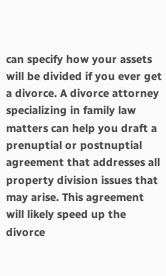can specify how your assets will be divided if you ever get a divorce. A divorce attorney specializing in family law matters can help you draft a prenuptial or postnuptial agreement that addresses all property division issues that may arise. This agreement will likely speed up the divorce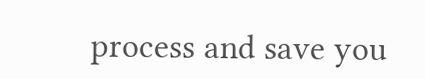process and save you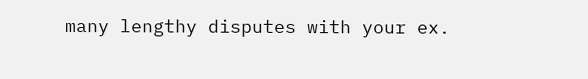many lengthy disputes with your ex.